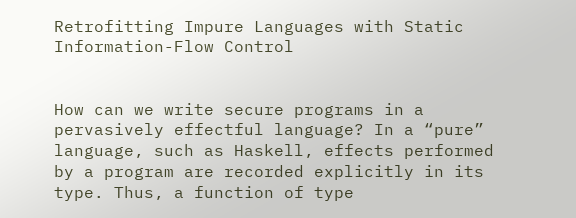Retrofitting Impure Languages with Static Information-Flow Control


How can we write secure programs in a pervasively effectful language? In a “pure” language, such as Haskell, effects performed by a program are recorded explicitly in its type. Thus, a function of type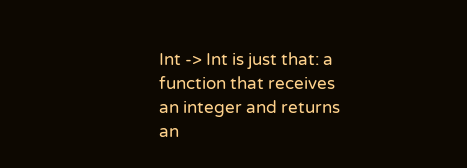Int -> Int is just that: a function that receives an integer and returns an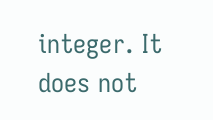integer. It does not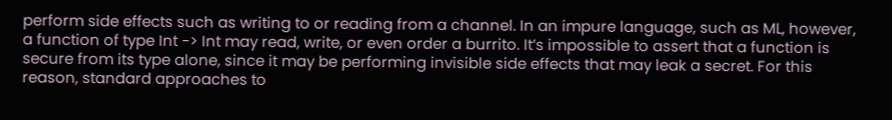perform side effects such as writing to or reading from a channel. In an impure language, such as ML, however, a function of type Int -> Int may read, write, or even order a burrito. It’s impossible to assert that a function is secure from its type alone, since it may be performing invisible side effects that may leak a secret. For this reason, standard approaches to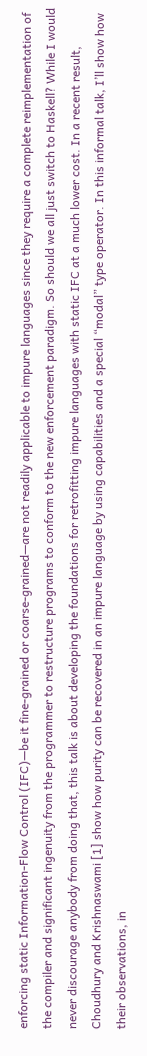enforcing static Information-Flow Control (IFC)—be it fine-grained or coarse-grained—are not readily applicable to impure languages since they require a complete reimplementation of the compiler and significant ingenuity from the programmer to restructure programs to conform to the new enforcement paradigm. So should we all just switch to Haskell? While I would never discourage anybody from doing that, this talk is about developing the foundations for retrofitting impure languages with static IFC at a much lower cost. In a recent result, Choudhury and Krishnaswami [1] show how purity can be recovered in an impure language by using capabilities and a special “modal” type operator. In this informal talk, I’ll show how their observations, in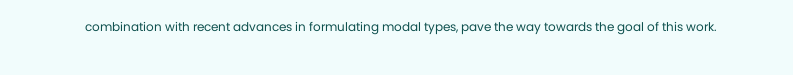combination with recent advances in formulating modal types, pave the way towards the goal of this work.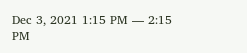Dec 3, 2021 1:15 PM — 2:15 PM